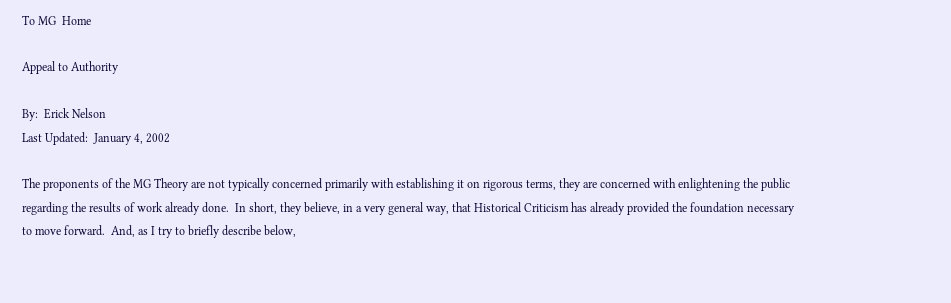To MG  Home

Appeal to Authority

By:  Erick Nelson
Last Updated:  January 4, 2002

The proponents of the MG Theory are not typically concerned primarily with establishing it on rigorous terms, they are concerned with enlightening the public regarding the results of work already done.  In short, they believe, in a very general way, that Historical Criticism has already provided the foundation necessary to move forward.  And, as I try to briefly describe below,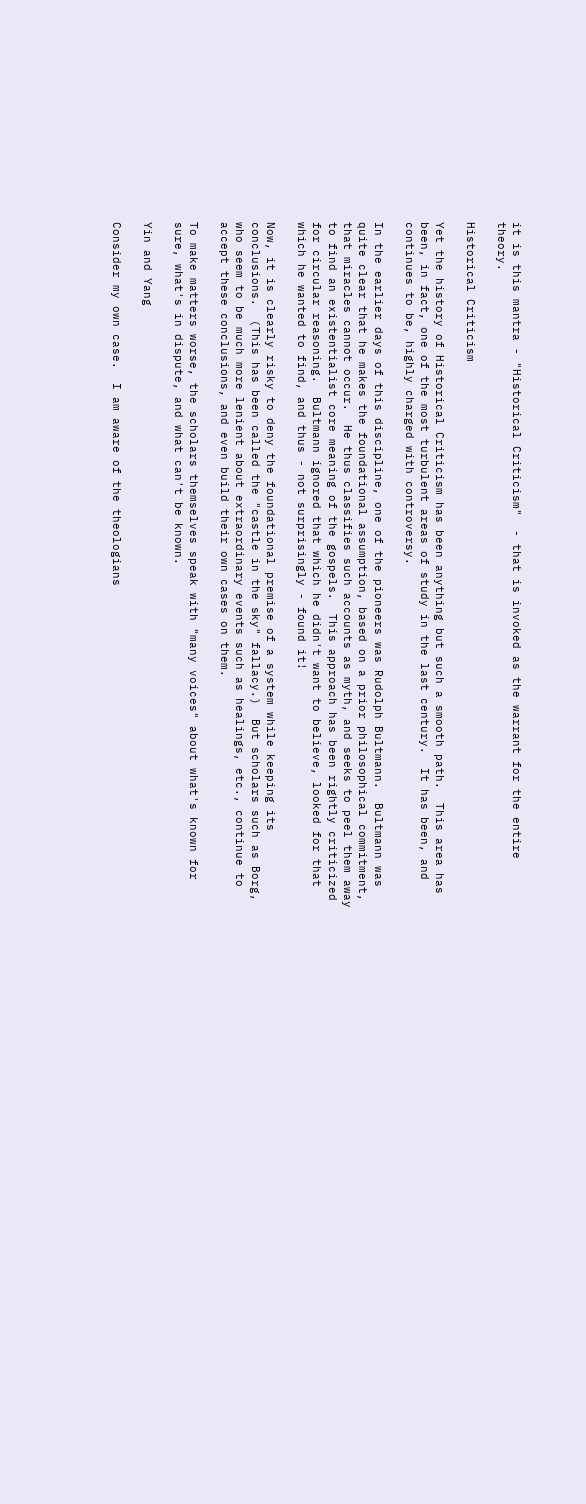it is this mantra - "Historical Criticism"  - that is invoked as the warrant for the entire theory.

Historical Criticism

Yet the history of Historical Criticism has been anything but such a smooth path.  This area has been, in fact, one of the most turbulent areas of study in the last century.  It has been, and continues to be, highly charged with controversy.

In the earlier days of this discipline, one of the pioneers was Rudolph Bultmann.  Bultmann was quite clear that he makes the foundational assumption, based on a prior philosophical commitment, that miracles cannot occur.  He thus classifies such accounts as myth, and seeks to peel them away to find an existentialist core meaning of the gospels.  This approach has been rightly criticized for circular reasoning.  Bultmann ignored that which he didn't want to believe, looked for that which he wanted to find, and thus - not surprisingly - found it!

Now, it is clearly risky to deny the foundational premise of a system while keeping its conclusions.  (This has been called the "castle in the sky" fallacy.)  But scholars such as Borg, who seem to be much more lenient about extraordinary events such as healings, etc., continue to accept these conclusions, and even build their own cases on them.

To make matters worse, the scholars themselves speak with "many voices" about what's known for sure, what's in dispute, and what can't be known.

Yin and Yang

Consider my own case.  I am aware of the theologians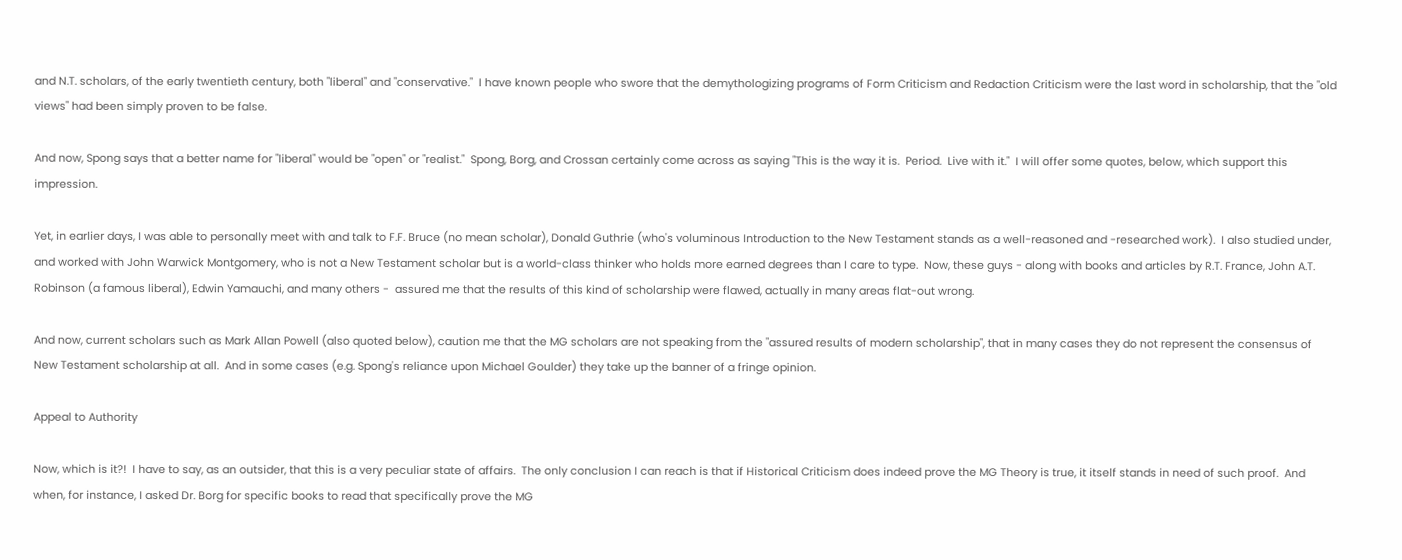and N.T. scholars, of the early twentieth century, both "liberal" and "conservative."  I have known people who swore that the demythologizing programs of Form Criticism and Redaction Criticism were the last word in scholarship, that the "old views" had been simply proven to be false.

And now, Spong says that a better name for "liberal" would be "open" or "realist."  Spong, Borg, and Crossan certainly come across as saying "This is the way it is.  Period.  Live with it."  I will offer some quotes, below, which support this impression.

Yet, in earlier days, I was able to personally meet with and talk to F.F. Bruce (no mean scholar), Donald Guthrie (who's voluminous Introduction to the New Testament stands as a well-reasoned and -researched work).  I also studied under, and worked with John Warwick Montgomery, who is not a New Testament scholar but is a world-class thinker who holds more earned degrees than I care to type.  Now, these guys - along with books and articles by R.T. France, John A.T. Robinson (a famous liberal), Edwin Yamauchi, and many others -  assured me that the results of this kind of scholarship were flawed, actually in many areas flat-out wrong.

And now, current scholars such as Mark Allan Powell (also quoted below), caution me that the MG scholars are not speaking from the "assured results of modern scholarship", that in many cases they do not represent the consensus of New Testament scholarship at all.  And in some cases (e.g. Spong's reliance upon Michael Goulder) they take up the banner of a fringe opinion.

Appeal to Authority

Now, which is it?!  I have to say, as an outsider, that this is a very peculiar state of affairs.  The only conclusion I can reach is that if Historical Criticism does indeed prove the MG Theory is true, it itself stands in need of such proof.  And when, for instance, I asked Dr. Borg for specific books to read that specifically prove the MG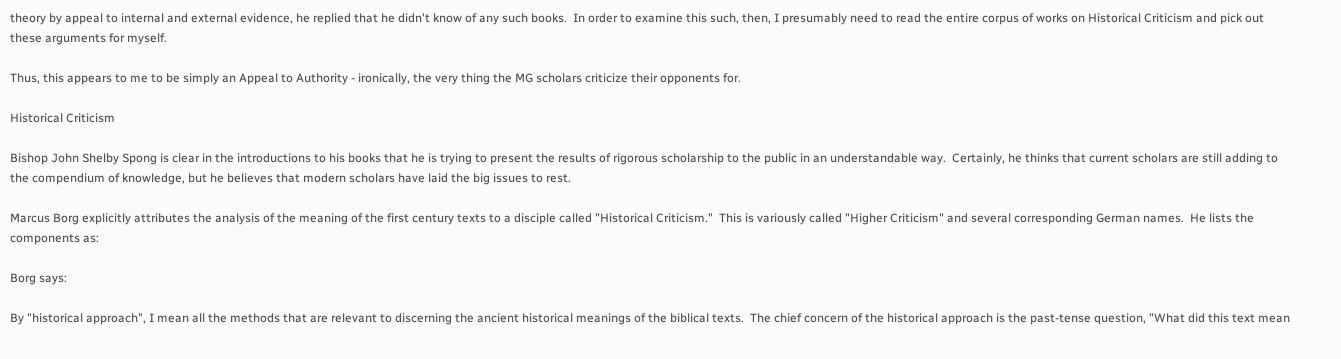theory by appeal to internal and external evidence, he replied that he didn't know of any such books.  In order to examine this such, then, I presumably need to read the entire corpus of works on Historical Criticism and pick out these arguments for myself.

Thus, this appears to me to be simply an Appeal to Authority - ironically, the very thing the MG scholars criticize their opponents for.

Historical Criticism

Bishop John Shelby Spong is clear in the introductions to his books that he is trying to present the results of rigorous scholarship to the public in an understandable way.  Certainly, he thinks that current scholars are still adding to the compendium of knowledge, but he believes that modern scholars have laid the big issues to rest.

Marcus Borg explicitly attributes the analysis of the meaning of the first century texts to a disciple called "Historical Criticism."  This is variously called "Higher Criticism" and several corresponding German names.  He lists the components as:

Borg says:

By "historical approach", I mean all the methods that are relevant to discerning the ancient historical meanings of the biblical texts.  The chief concern of the historical approach is the past-tense question, "What did this text mean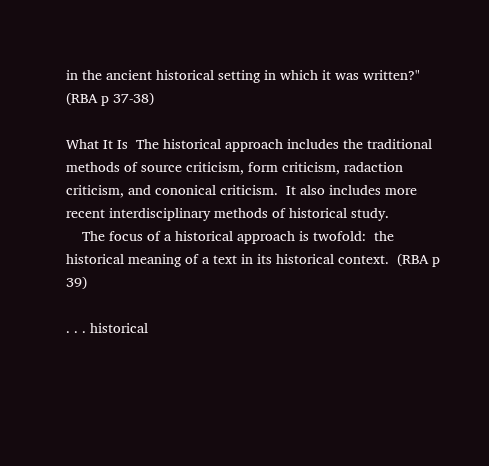in the ancient historical setting in which it was written?"  (RBA p 37-38)

What It Is  The historical approach includes the traditional methods of source criticism, form criticism, radaction criticism, and cononical criticism.  It also includes more recent interdisciplinary methods of historical study.
    The focus of a historical approach is twofold:  the historical meaning of a text in its historical context.  (RBA p 39)

. . . historical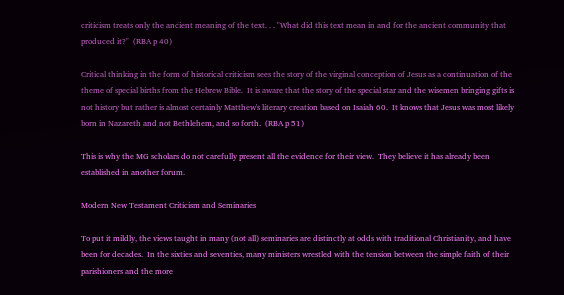criticism treats only the ancient meaning of the text. . . "What did this text mean in and for the ancient community that produced it?"  (RBA p 40)

Critical thinking in the form of historical criticism sees the story of the virginal conception of Jesus as a continuation of the theme of special births from the Hebrew Bible.  It is aware that the story of the special star and the wisemen bringing gifts is not history but rather is almost certainly Matthew's literary creation based on Isaiah 60.  It knows that Jesus was most likely born in Nazareth and not Bethlehem, and so forth.  (RBA p 51)

This is why the MG scholars do not carefully present all the evidence for their view.  They believe it has already been established in another forum.

Modern New Testament Criticism and Seminaries

To put it mildly, the views taught in many (not all) seminaries are distinctly at odds with traditional Christianity, and have been for decades.  In the sixties and seventies, many ministers wrestled with the tension between the simple faith of their parishioners and the more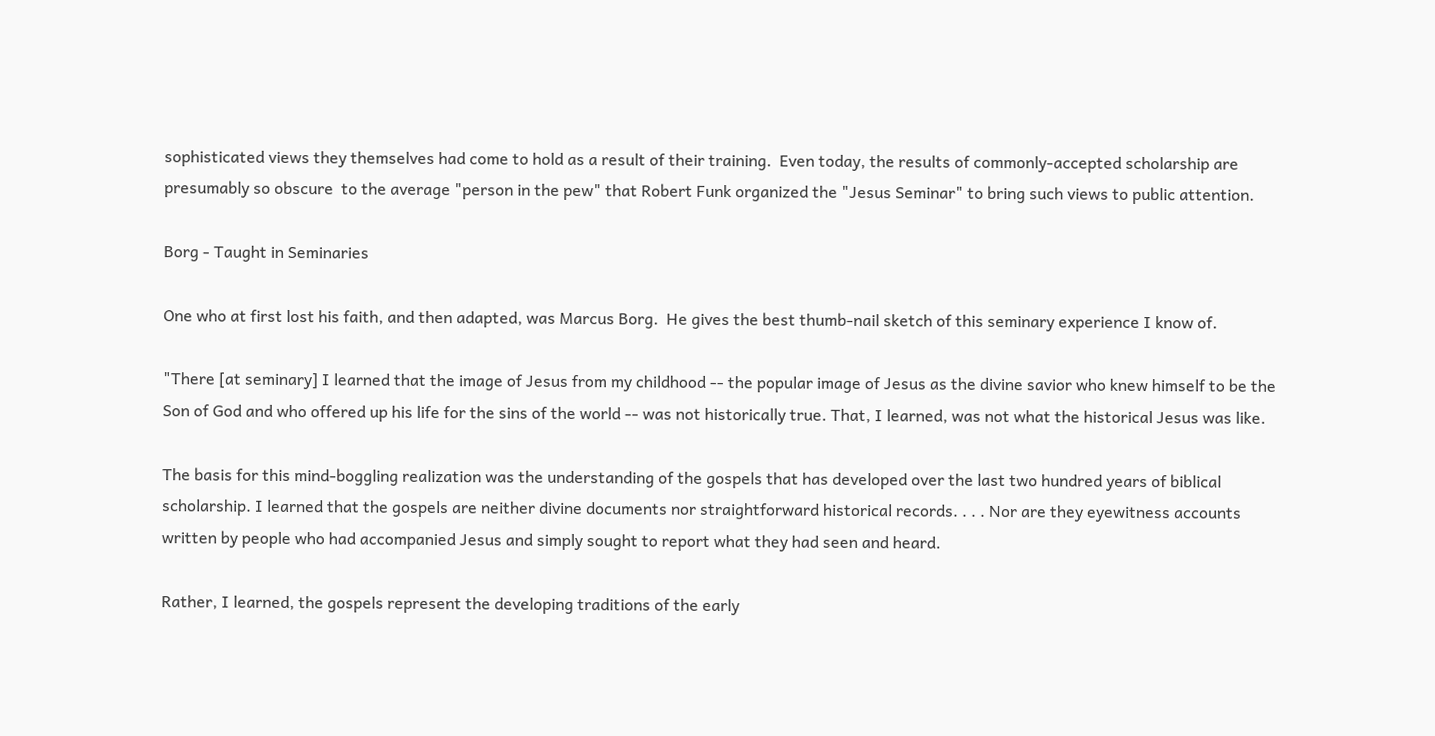sophisticated views they themselves had come to hold as a result of their training.  Even today, the results of commonly-accepted scholarship are presumably so obscure  to the average "person in the pew" that Robert Funk organized the "Jesus Seminar" to bring such views to public attention.

Borg - Taught in Seminaries

One who at first lost his faith, and then adapted, was Marcus Borg.  He gives the best thumb-nail sketch of this seminary experience I know of.

"There [at seminary] I learned that the image of Jesus from my childhood -- the popular image of Jesus as the divine savior who knew himself to be the Son of God and who offered up his life for the sins of the world -- was not historically true. That, I learned, was not what the historical Jesus was like.

The basis for this mind-boggling realization was the understanding of the gospels that has developed over the last two hundred years of biblical scholarship. I learned that the gospels are neither divine documents nor straightforward historical records. . . . Nor are they eyewitness accounts written by people who had accompanied Jesus and simply sought to report what they had seen and heard.

Rather, I learned, the gospels represent the developing traditions of the early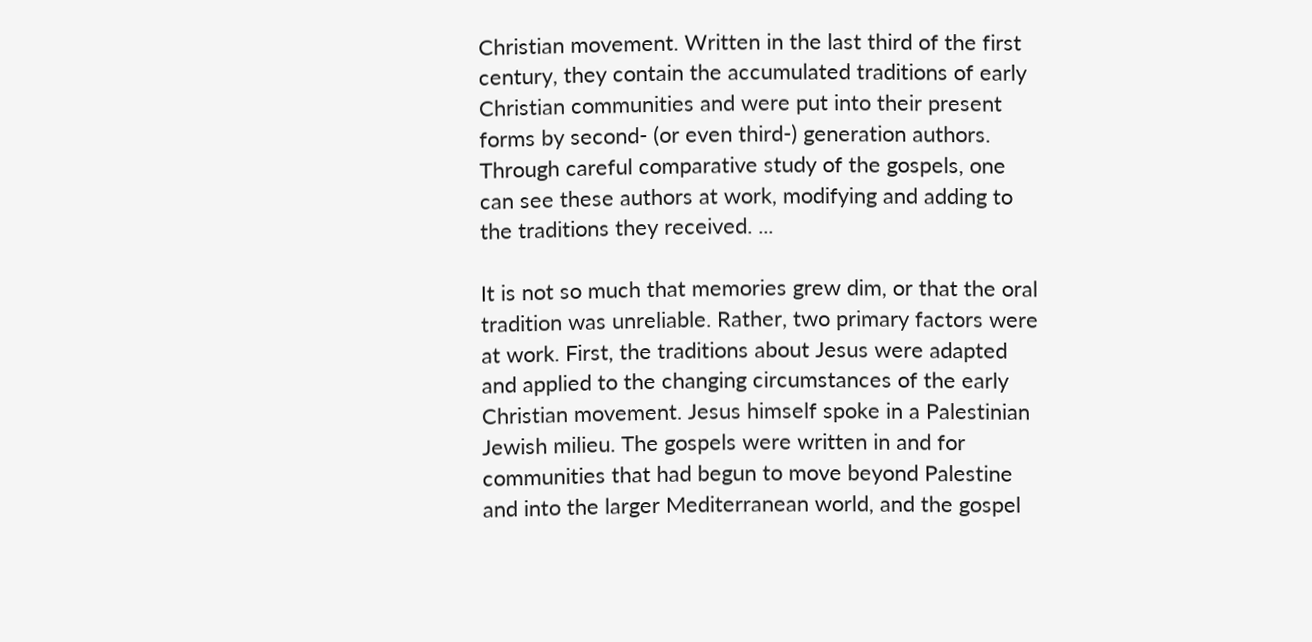Christian movement. Written in the last third of the first century, they contain the accumulated traditions of early Christian communities and were put into their present forms by second- (or even third-) generation authors. Through careful comparative study of the gospels, one can see these authors at work, modifying and adding to the traditions they received. ...

It is not so much that memories grew dim, or that the oral tradition was unreliable. Rather, two primary factors were at work. First, the traditions about Jesus were adapted and applied to the changing circumstances of the early Christian movement. Jesus himself spoke in a Palestinian Jewish milieu. The gospels were written in and for communities that had begun to move beyond Palestine and into the larger Mediterranean world, and the gospel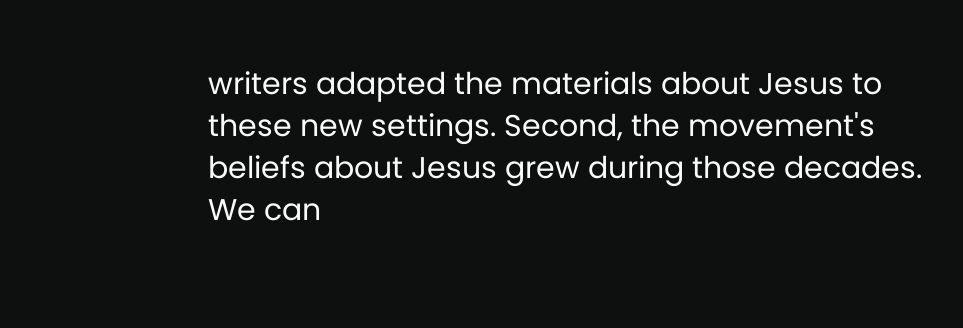writers adapted the materials about Jesus to these new settings. Second, the movement's beliefs about Jesus grew during those decades. We can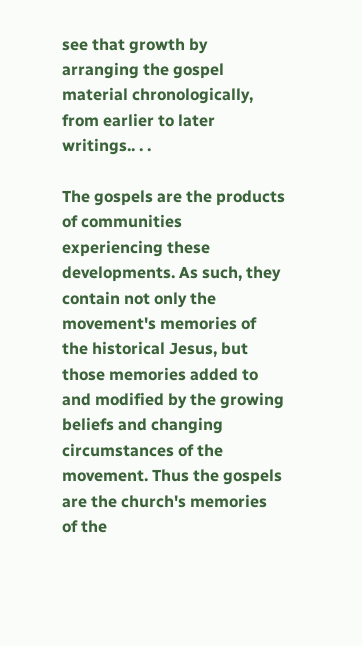see that growth by arranging the gospel material chronologically, from earlier to later writings.. . .

The gospels are the products of communities experiencing these developments. As such, they contain not only the movement's memories of the historical Jesus, but those memories added to and modified by the growing beliefs and changing circumstances of the movement. Thus the gospels are the church's memories of the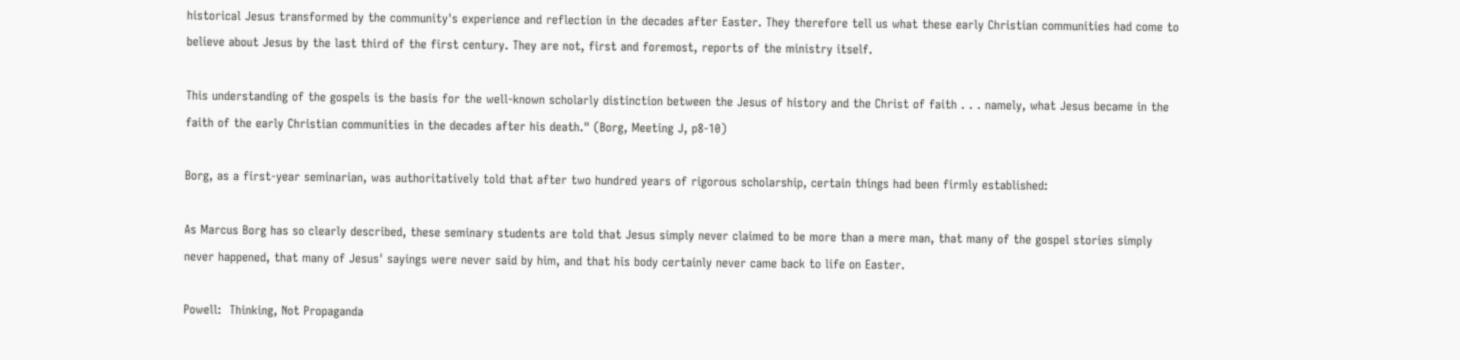historical Jesus transformed by the community's experience and reflection in the decades after Easter. They therefore tell us what these early Christian communities had come to believe about Jesus by the last third of the first century. They are not, first and foremost, reports of the ministry itself.

This understanding of the gospels is the basis for the well-known scholarly distinction between the Jesus of history and the Christ of faith . . . namely, what Jesus became in the faith of the early Christian communities in the decades after his death." (Borg, Meeting J, p8-10)

Borg, as a first-year seminarian, was authoritatively told that after two hundred years of rigorous scholarship, certain things had been firmly established:

As Marcus Borg has so clearly described, these seminary students are told that Jesus simply never claimed to be more than a mere man, that many of the gospel stories simply never happened, that many of Jesus' sayings were never said by him, and that his body certainly never came back to life on Easter.

Powell:  Thinking, Not Propaganda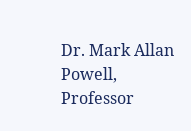Dr. Mark Allan Powell, Professor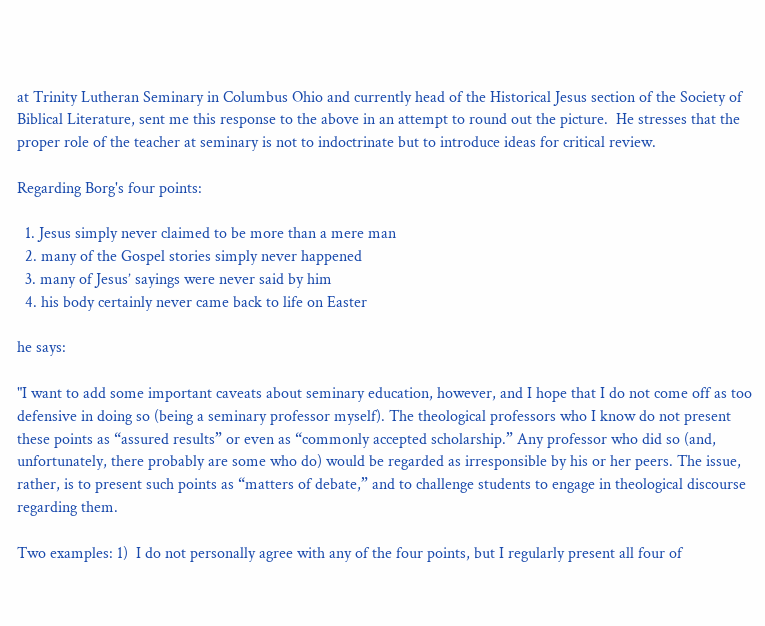at Trinity Lutheran Seminary in Columbus Ohio and currently head of the Historical Jesus section of the Society of Biblical Literature, sent me this response to the above in an attempt to round out the picture.  He stresses that the proper role of the teacher at seminary is not to indoctrinate but to introduce ideas for critical review.

Regarding Borg's four points:

  1. Jesus simply never claimed to be more than a mere man
  2. many of the Gospel stories simply never happened
  3. many of Jesus’ sayings were never said by him
  4. his body certainly never came back to life on Easter

he says:

"I want to add some important caveats about seminary education, however, and I hope that I do not come off as too defensive in doing so (being a seminary professor myself). The theological professors who I know do not present these points as “assured results” or even as “commonly accepted scholarship.” Any professor who did so (and, unfortunately, there probably are some who do) would be regarded as irresponsible by his or her peers. The issue, rather, is to present such points as “matters of debate,” and to challenge students to engage in theological discourse regarding them.

Two examples: 1)  I do not personally agree with any of the four points, but I regularly present all four of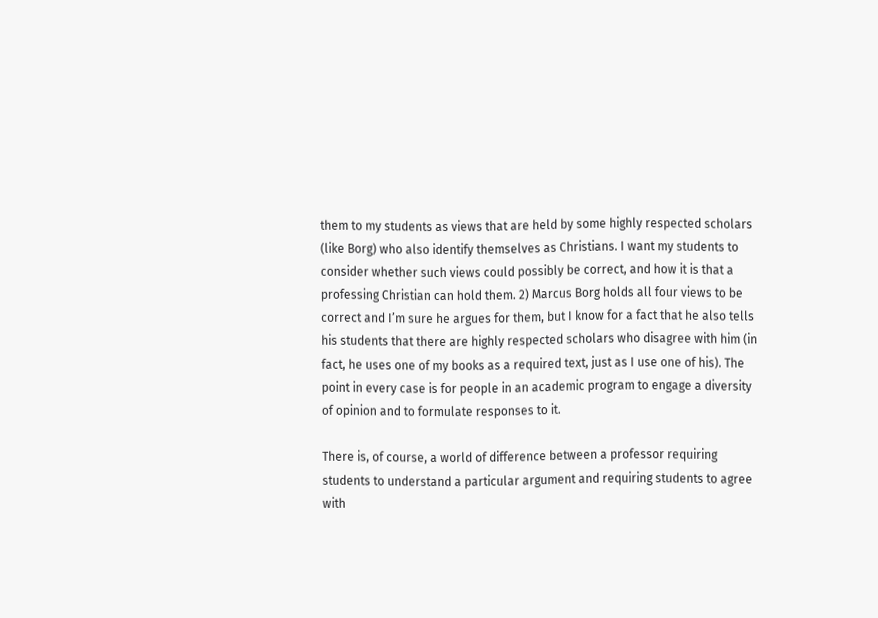them to my students as views that are held by some highly respected scholars (like Borg) who also identify themselves as Christians. I want my students to consider whether such views could possibly be correct, and how it is that a professing Christian can hold them. 2) Marcus Borg holds all four views to be correct and I’m sure he argues for them, but I know for a fact that he also tells his students that there are highly respected scholars who disagree with him (in fact, he uses one of my books as a required text, just as I use one of his). The point in every case is for people in an academic program to engage a diversity of opinion and to formulate responses to it.

There is, of course, a world of difference between a professor requiring students to understand a particular argument and requiring students to agree with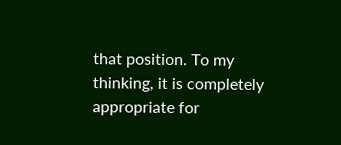that position. To my thinking, it is completely appropriate for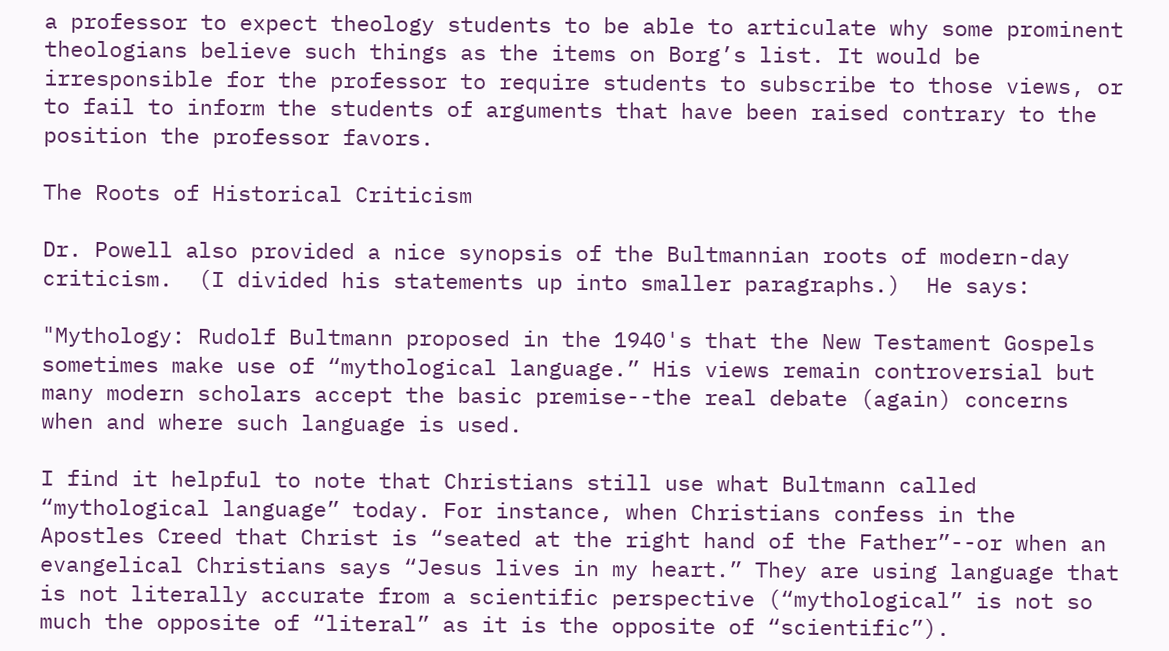a professor to expect theology students to be able to articulate why some prominent theologians believe such things as the items on Borg’s list. It would be irresponsible for the professor to require students to subscribe to those views, or to fail to inform the students of arguments that have been raised contrary to the position the professor favors.

The Roots of Historical Criticism

Dr. Powell also provided a nice synopsis of the Bultmannian roots of modern-day criticism.  (I divided his statements up into smaller paragraphs.)  He says:

"Mythology: Rudolf Bultmann proposed in the 1940's that the New Testament Gospels sometimes make use of “mythological language.” His views remain controversial but many modern scholars accept the basic premise--the real debate (again) concerns when and where such language is used.

I find it helpful to note that Christians still use what Bultmann called “mythological language” today. For instance, when Christians confess in the Apostles Creed that Christ is “seated at the right hand of the Father”--or when an evangelical Christians says “Jesus lives in my heart.” They are using language that is not literally accurate from a scientific perspective (“mythological” is not so much the opposite of “literal” as it is the opposite of “scientific”).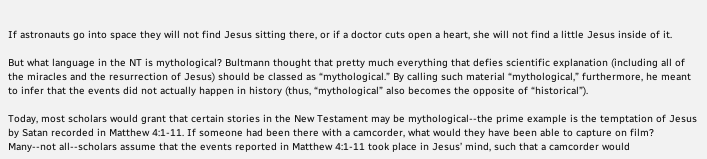If astronauts go into space they will not find Jesus sitting there, or if a doctor cuts open a heart, she will not find a little Jesus inside of it.

But what language in the NT is mythological? Bultmann thought that pretty much everything that defies scientific explanation (including all of the miracles and the resurrection of Jesus) should be classed as “mythological.” By calling such material “mythological,” furthermore, he meant to infer that the events did not actually happen in history (thus, “mythological” also becomes the opposite of “historical”).

Today, most scholars would grant that certain stories in the New Testament may be mythological--the prime example is the temptation of Jesus by Satan recorded in Matthew 4:1-11. If someone had been there with a camcorder, what would they have been able to capture on film? Many--not all--scholars assume that the events reported in Matthew 4:1-11 took place in Jesus’ mind, such that a camcorder would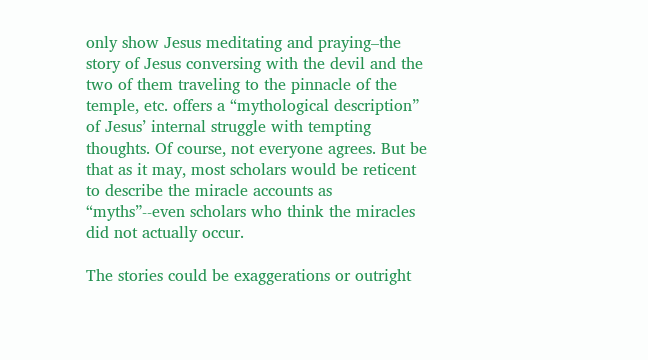only show Jesus meditating and praying–the story of Jesus conversing with the devil and the two of them traveling to the pinnacle of the temple, etc. offers a “mythological description” of Jesus’ internal struggle with tempting thoughts. Of course, not everyone agrees. But be that as it may, most scholars would be reticent to describe the miracle accounts as “myths”--even scholars who think the miracles did not actually occur.

The stories could be exaggerations or outright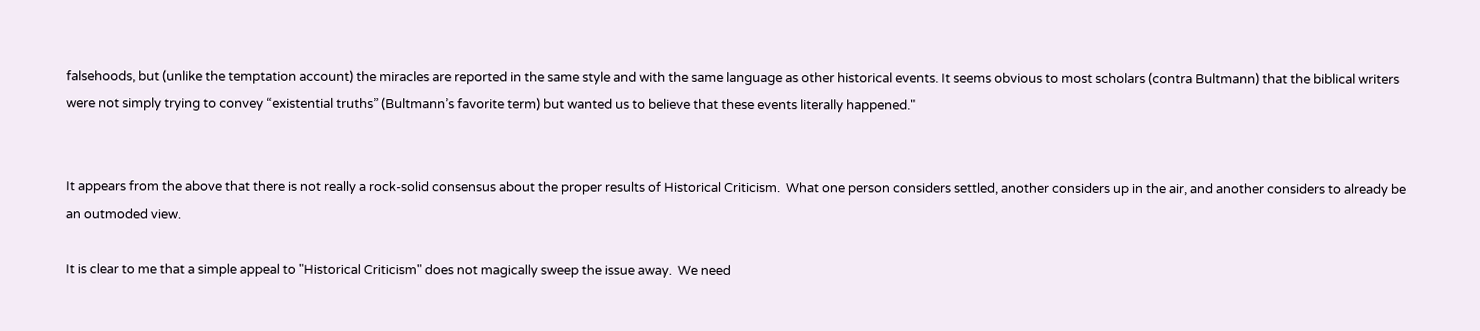falsehoods, but (unlike the temptation account) the miracles are reported in the same style and with the same language as other historical events. It seems obvious to most scholars (contra Bultmann) that the biblical writers were not simply trying to convey “existential truths” (Bultmann’s favorite term) but wanted us to believe that these events literally happened."


It appears from the above that there is not really a rock-solid consensus about the proper results of Historical Criticism.  What one person considers settled, another considers up in the air, and another considers to already be an outmoded view.

It is clear to me that a simple appeal to "Historical Criticism" does not magically sweep the issue away.  We need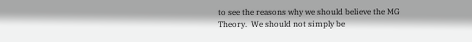to see the reasons why we should believe the MG Theory.  We should not simply be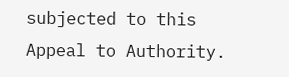subjected to this Appeal to Authority.